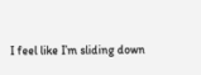I feel like I’m sliding down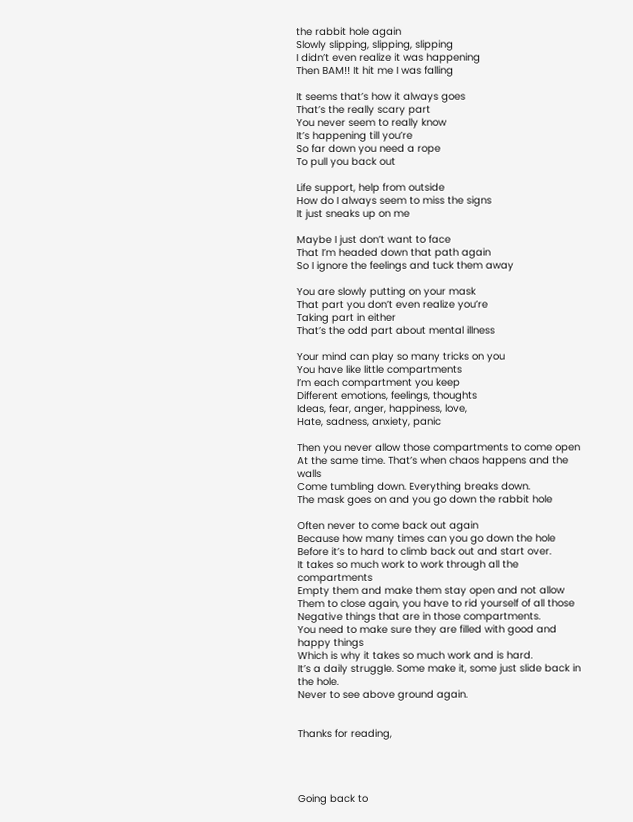the rabbit hole again
Slowly slipping, slipping, slipping
I didn’t even realize it was happening
Then BAM!! It hit me I was falling

It seems that’s how it always goes
That’s the really scary part
You never seem to really know
It’s happening till you’re
So far down you need a rope
To pull you back out

Life support, help from outside
How do I always seem to miss the signs
It just sneaks up on me

Maybe I just don’t want to face
That I’m headed down that path again
So I ignore the feelings and tuck them away

You are slowly putting on your mask
That part you don’t even realize you’re
Taking part in either
That’s the odd part about mental illness

Your mind can play so many tricks on you
You have like little compartments
I’m each compartment you keep
Different emotions, feelings, thoughts
Ideas, fear, anger, happiness, love,
Hate, sadness, anxiety, panic

Then you never allow those compartments to come open
At the same time. That’s when chaos happens and the walls
Come tumbling down. Everything breaks down.
The mask goes on and you go down the rabbit hole

Often never to come back out again
Because how many times can you go down the hole
Before it’s to hard to climb back out and start over.
It takes so much work to work through all the compartments
Empty them and make them stay open and not allow
Them to close again, you have to rid yourself of all those
Negative things that are in those compartments.
You need to make sure they are filled with good and happy things
Which is why it takes so much work and is hard.
It’s a daily struggle. Some make it, some just slide back in the hole.
Never to see above ground again.


Thanks for reading,




Going back to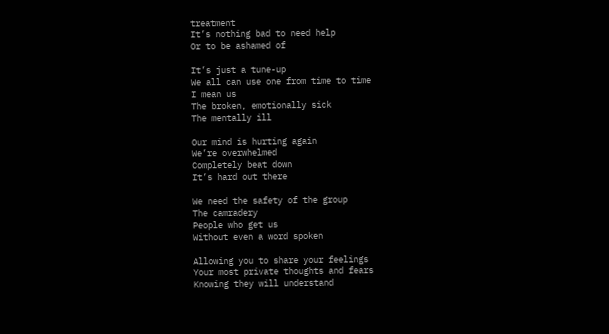treatment
It’s nothing bad to need help
Or to be ashamed of

It’s just a tune-up
We all can use one from time to time
I mean us
The broken, emotionally sick
The mentally ill

Our mind is hurting again
We’re overwhelmed
Completely beat down
It’s hard out there

We need the safety of the group
The camradery
People who get us
Without even a word spoken

Allowing you to share your feelings
Your most private thoughts and fears
Knowing they will understand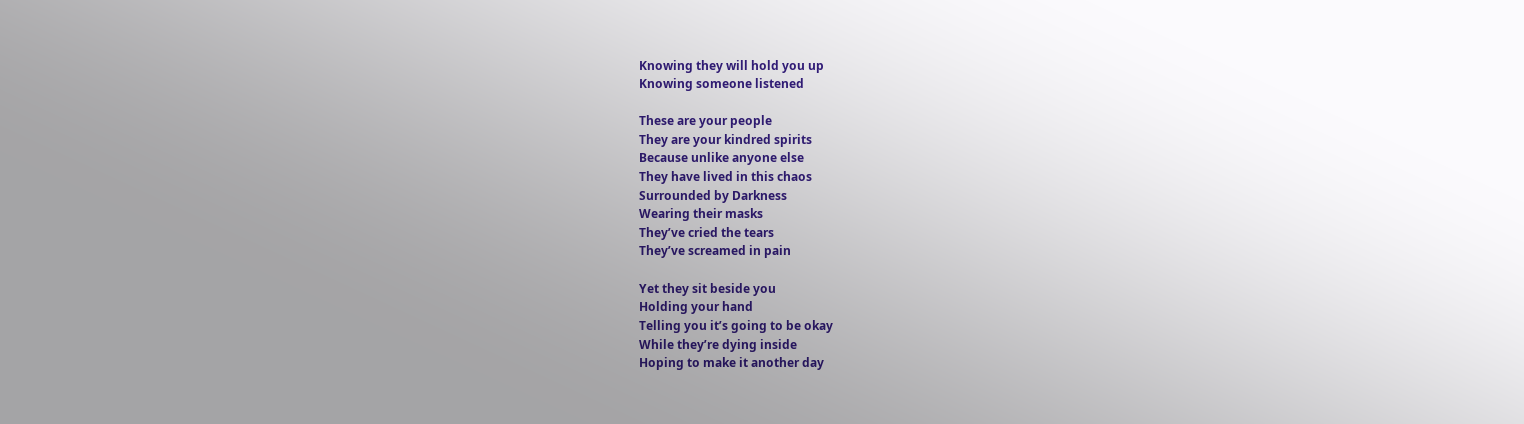Knowing they will hold you up
Knowing someone listened

These are your people
They are your kindred spirits
Because unlike anyone else
They have lived in this chaos
Surrounded by Darkness
Wearing their masks
They’ve cried the tears
They’ve screamed in pain

Yet they sit beside you
Holding your hand
Telling you it’s going to be okay
While they’re dying inside
Hoping to make it another day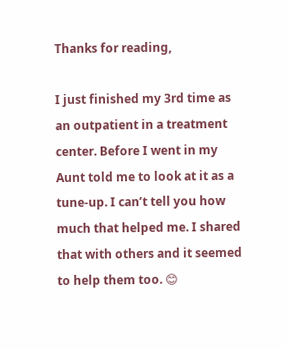Thanks for reading,

I just finished my 3rd time as an outpatient in a treatment center. Before I went in my Aunt told me to look at it as a tune-up. I can’t tell you how much that helped me. I shared that with others and it seemed to help them too. 😊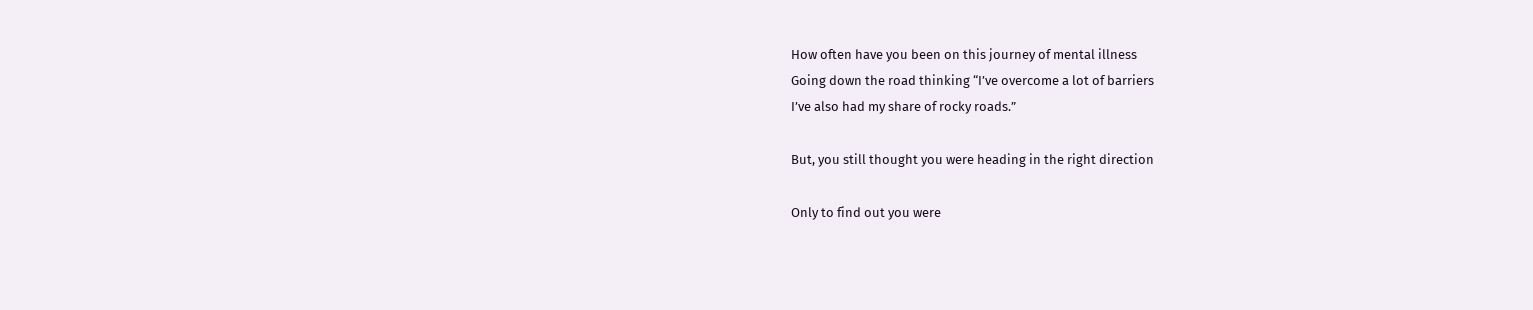How often have you been on this journey of mental illness
Going down the road thinking “I’ve overcome a lot of barriers
I’ve also had my share of rocky roads.”

But, you still thought you were heading in the right direction

Only to find out you were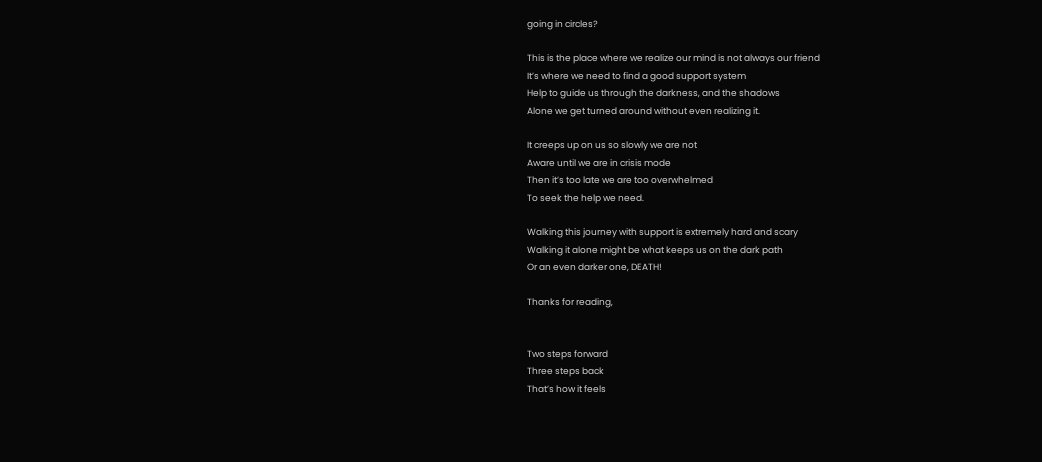going in circles?

This is the place where we realize our mind is not always our friend
It’s where we need to find a good support system
Help to guide us through the darkness, and the shadows
Alone we get turned around without even realizing it.

It creeps up on us so slowly we are not
Aware until we are in crisis mode
Then it’s too late we are too overwhelmed
To seek the help we need.

Walking this journey with support is extremely hard and scary
Walking it alone might be what keeps us on the dark path
Or an even darker one, DEATH!

Thanks for reading,


Two steps forward
Three steps back
That’s how it feels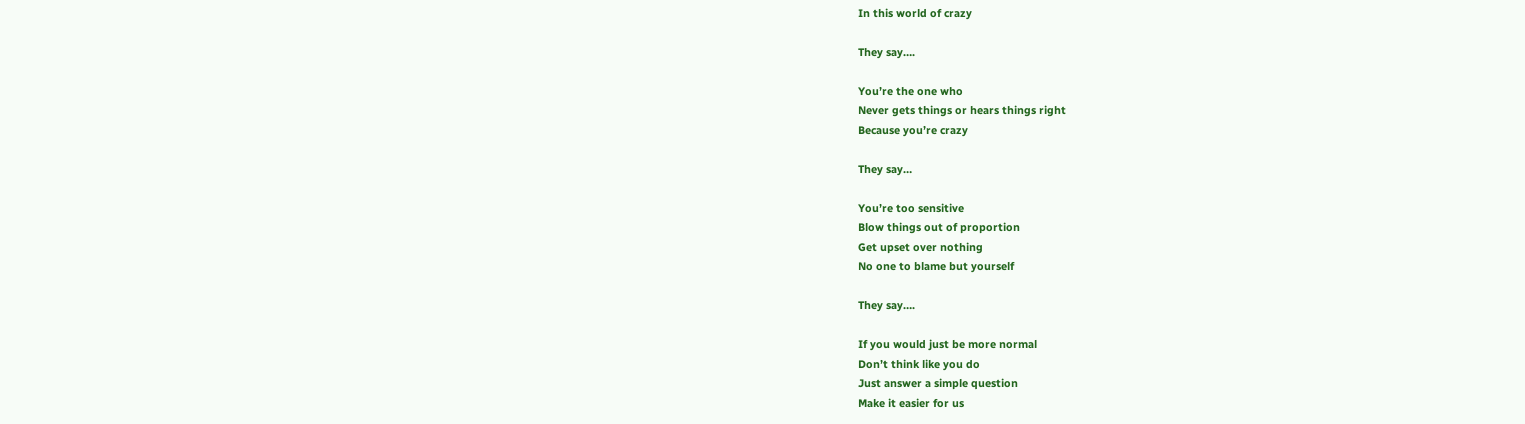In this world of crazy

They say….

You’re the one who
Never gets things or hears things right
Because you’re crazy

They say…

You’re too sensitive
Blow things out of proportion
Get upset over nothing
No one to blame but yourself

They say….

If you would just be more normal
Don’t think like you do
Just answer a simple question
Make it easier for us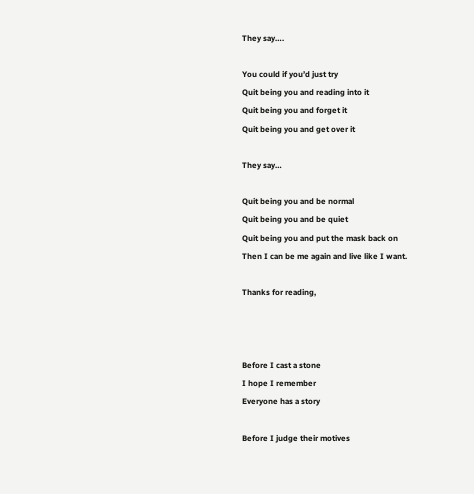They say….

You could if you’d just try
Quit being you and reading into it
Quit being you and forget it
Quit being you and get over it

They say…

Quit being you and be normal
Quit being you and be quiet
Quit being you and put the mask back on
Then I can be me again and live like I want.

Thanks for reading,



Before I cast a stone
I hope I remember
Everyone has a story

Before I judge their motives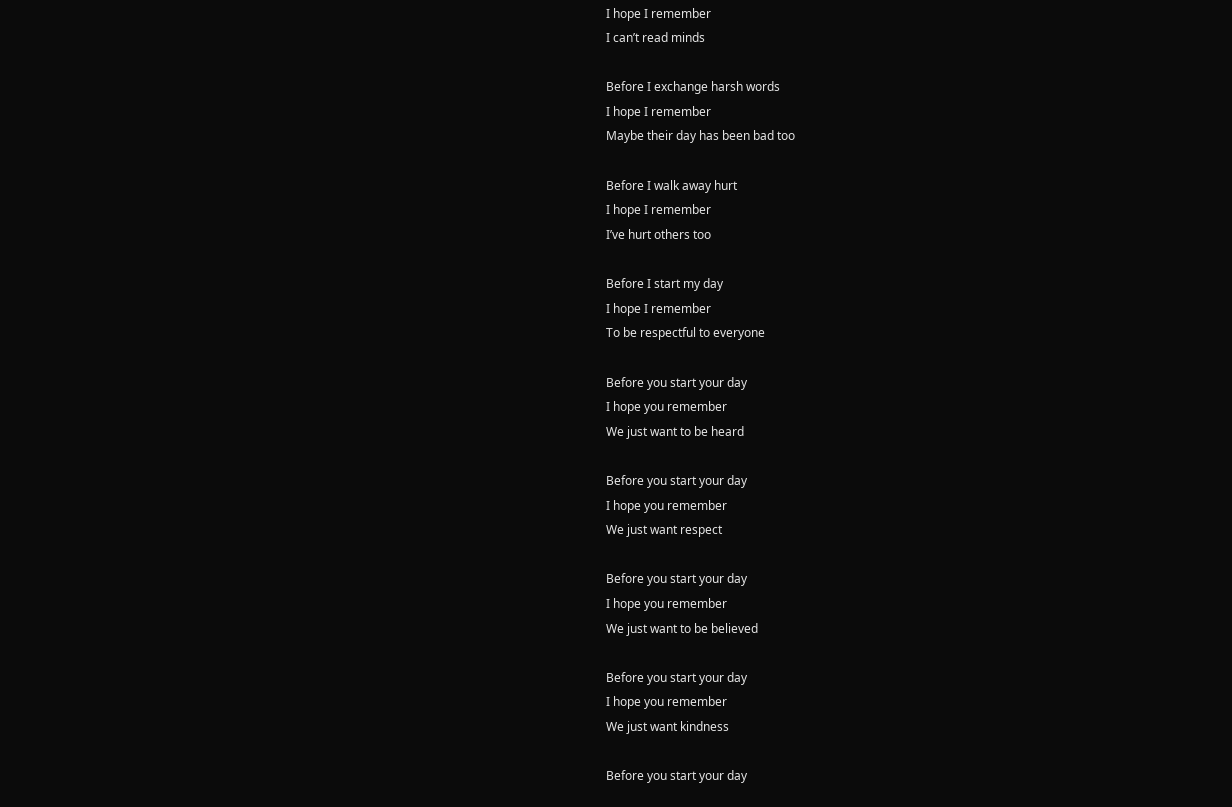I hope I remember
I can’t read minds

Before I exchange harsh words
I hope I remember
Maybe their day has been bad too

Before I walk away hurt
I hope I remember
I’ve hurt others too

Before I start my day
I hope I remember
To be respectful to everyone

Before you start your day
I hope you remember
We just want to be heard

Before you start your day
I hope you remember
We just want respect

Before you start your day
I hope you remember
We just want to be believed

Before you start your day
I hope you remember
We just want kindness

Before you start your day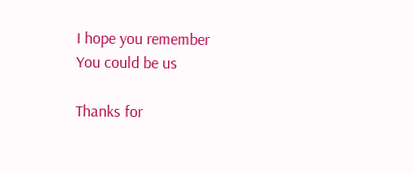I hope you remember
You could be us

Thanks for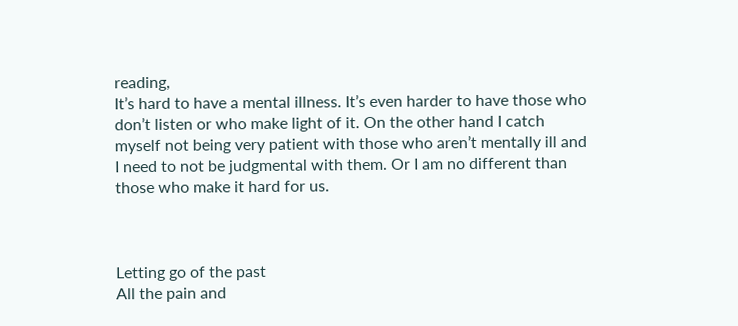reading,
It’s hard to have a mental illness. It’s even harder to have those who don’t listen or who make light of it. On the other hand I catch myself not being very patient with those who aren’t mentally ill and I need to not be judgmental with them. Or I am no different than those who make it hard for us.



Letting go of the past
All the pain and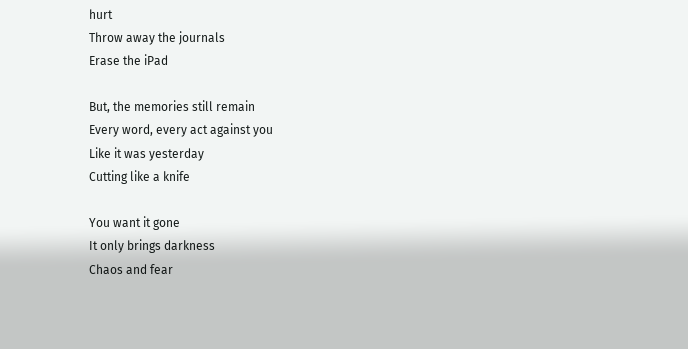hurt
Throw away the journals
Erase the iPad

But, the memories still remain
Every word, every act against you
Like it was yesterday
Cutting like a knife

You want it gone
It only brings darkness
Chaos and fear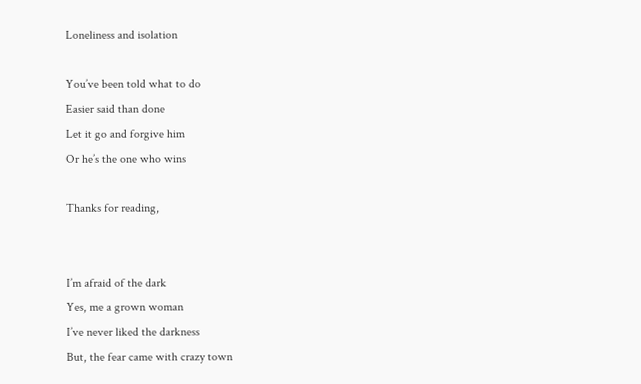Loneliness and isolation

You’ve been told what to do
Easier said than done
Let it go and forgive him
Or he’s the one who wins

Thanks for reading,


I’m afraid of the dark
Yes, me a grown woman
I’ve never liked the darkness
But, the fear came with crazy town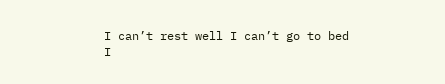I can’t rest well I can’t go to bed
I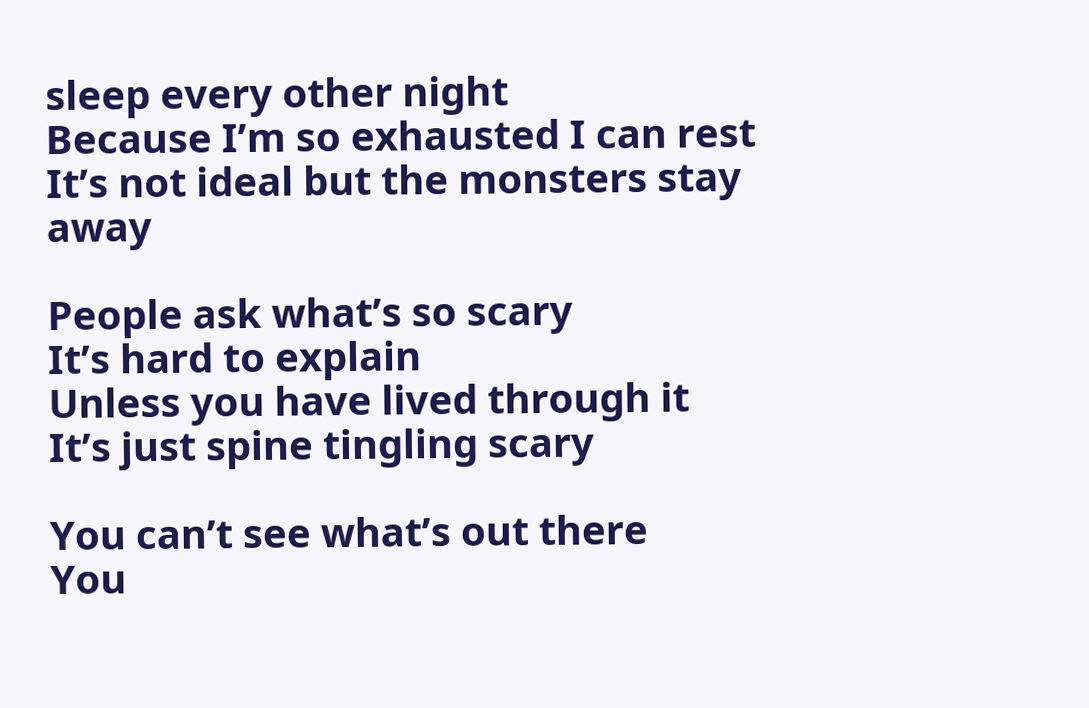sleep every other night
Because I’m so exhausted I can rest
It’s not ideal but the monsters stay away

People ask what’s so scary
It’s hard to explain
Unless you have lived through it
It’s just spine tingling scary

You can’t see what’s out there
You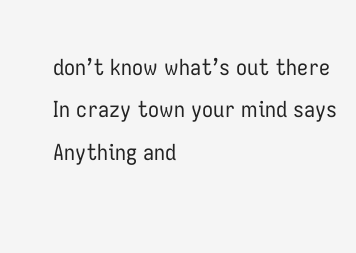don’t know what’s out there
In crazy town your mind says
Anything and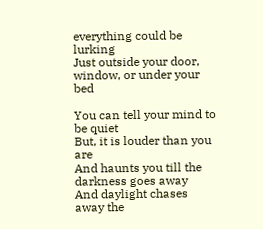everything could be lurking
Just outside your door, window, or under your bed

You can tell your mind to be quiet
But, it is louder than you are
And haunts you till the darkness goes away
And daylight chases away the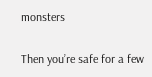monsters

Then you’re safe for a few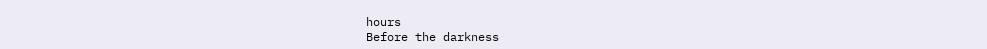hours
Before the darkness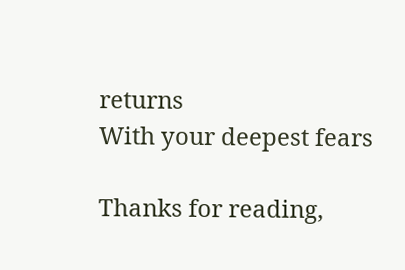returns
With your deepest fears

Thanks for reading,